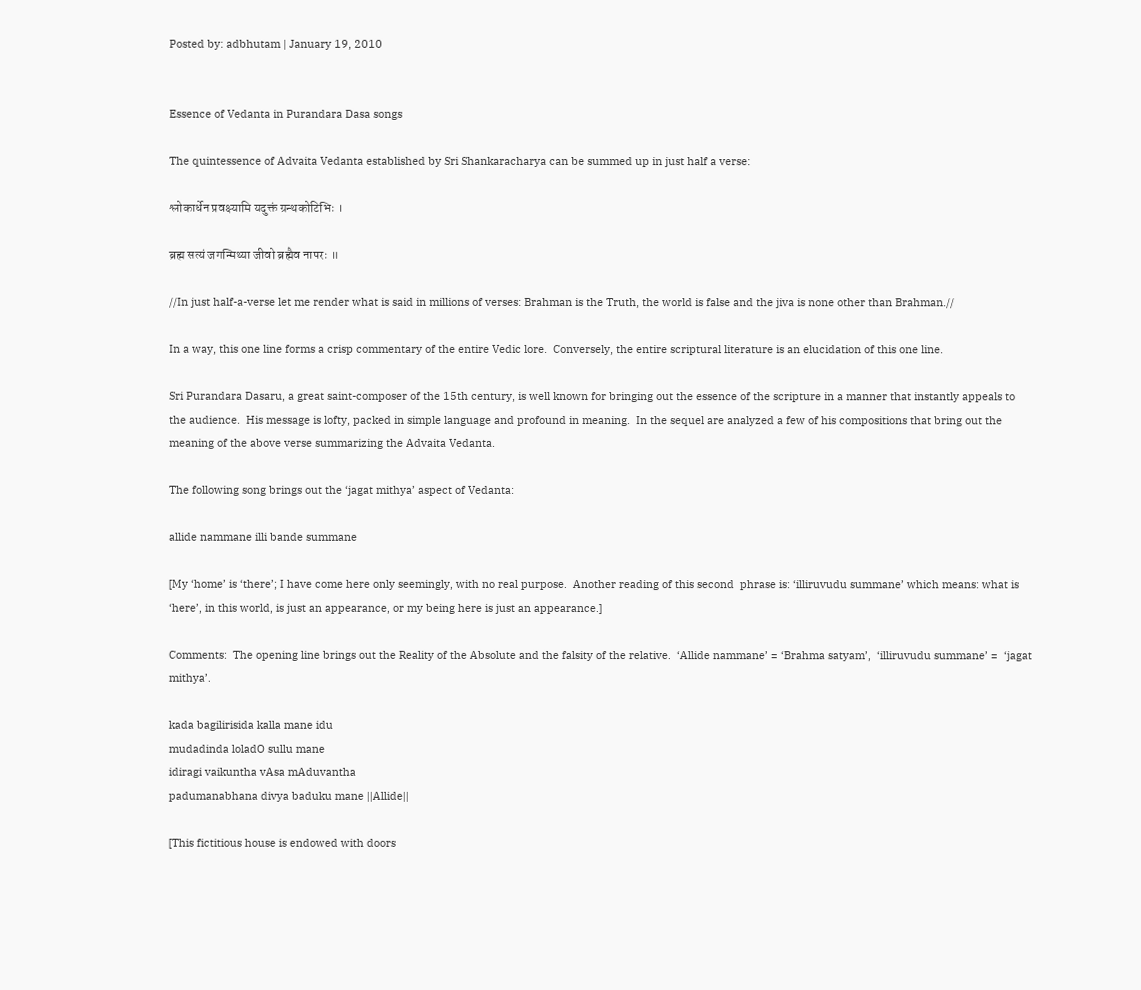Posted by: adbhutam | January 19, 2010


Essence of Vedanta in Purandara Dasa songs

The quintessence of Advaita Vedanta established by Sri Shankaracharya can be summed up in just half a verse:

श्लोकार्धेन प्रवक्ष्यामि यदुक्तं ग्रन्थकोटिभिः ।

ब्रह्म सत्यं जगन्मिथ्या जीवो ब्रह्मैव नापरः ॥

//In just half-a-verse let me render what is said in millions of verses: Brahman is the Truth, the world is false and the jiva is none other than Brahman.//

In a way, this one line forms a crisp commentary of the entire Vedic lore.  Conversely, the entire scriptural literature is an elucidation of this one line.

Sri Purandara Dasaru, a great saint-composer of the 15th century, is well known for bringing out the essence of the scripture in a manner that instantly appeals to the audience.  His message is lofty, packed in simple language and profound in meaning.  In the sequel are analyzed a few of his compositions that bring out the meaning of the above verse summarizing the Advaita Vedanta.

The following song brings out the ‘jagat mithya’ aspect of Vedanta:

allide nammane illi bande summane

[My ‘home’ is ‘there’; I have come here only seemingly, with no real purpose.  Another reading of this second  phrase is: ‘illiruvudu summane’ which means: what is ‘here’, in this world, is just an appearance, or my being here is just an appearance.]

Comments:  The opening line brings out the Reality of the Absolute and the falsity of the relative.  ‘Allide nammane’ = ‘Brahma satyam’,  ‘illiruvudu summane’ =  ‘jagat mithya’.

kada bagilirisida kalla mane idu
mudadinda loladO sullu mane
idiragi vaikuntha vAsa mAduvantha
padumanabhana divya baduku mane ||Allide||

[This fictitious house is endowed with doors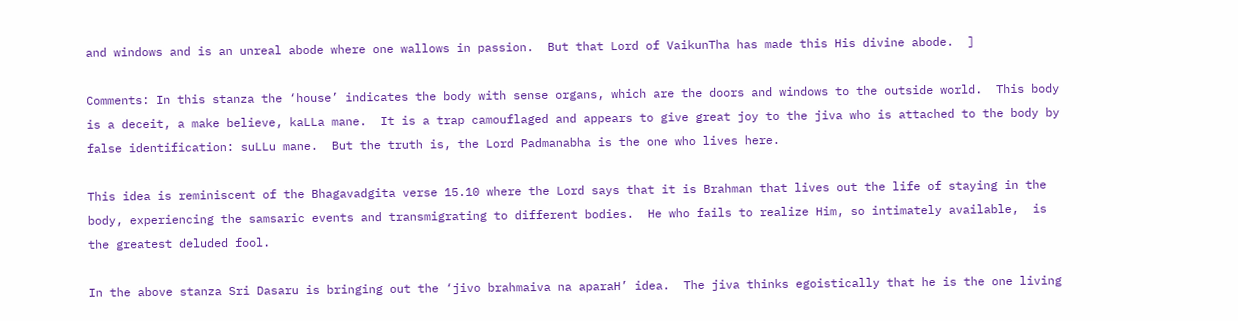and windows and is an unreal abode where one wallows in passion.  But that Lord of VaikunTha has made this His divine abode.  ]

Comments: In this stanza the ‘house’ indicates the body with sense organs, which are the doors and windows to the outside world.  This body is a deceit, a make believe, kaLLa mane.  It is a trap camouflaged and appears to give great joy to the jiva who is attached to the body by false identification: suLLu mane.  But the truth is, the Lord Padmanabha is the one who lives here.

This idea is reminiscent of the Bhagavadgita verse 15.10 where the Lord says that it is Brahman that lives out the life of staying in the body, experiencing the samsaric events and transmigrating to different bodies.  He who fails to realize Him, so intimately available,  is the greatest deluded fool.

In the above stanza Sri Dasaru is bringing out the ‘jivo brahmaiva na aparaH’ idea.  The jiva thinks egoistically that he is the one living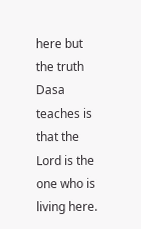here but the truth Dasa teaches is that the Lord is the one who is living here.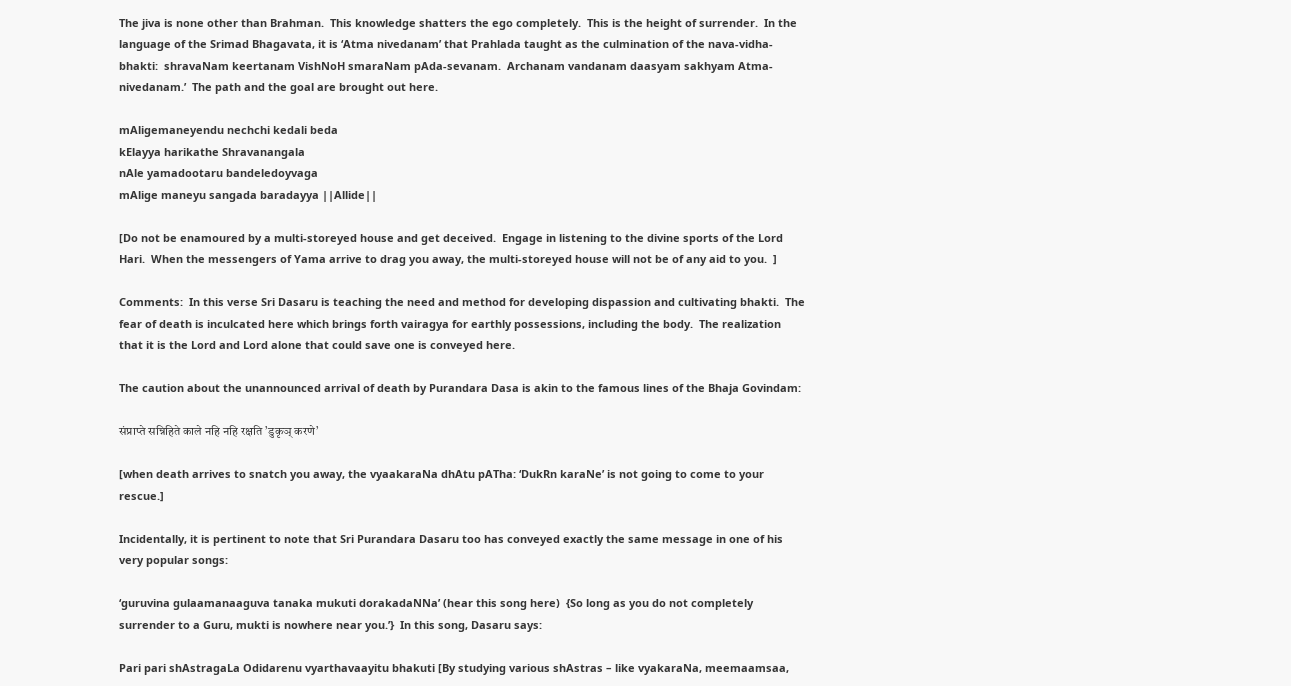The jiva is none other than Brahman.  This knowledge shatters the ego completely.  This is the height of surrender.  In the language of the Srimad Bhagavata, it is ‘Atma nivedanam’ that Prahlada taught as the culmination of the nava-vidha-bhakti:  shravaNam keertanam VishNoH smaraNam pAda-sevanam.  Archanam vandanam daasyam sakhyam Atma-nivedanam.’  The path and the goal are brought out here.

mAligemaneyendu nechchi kedali beda
kElayya harikathe Shravanangala
nAle yamadootaru bandeledoyvaga
mAlige maneyu sangada baradayya ||Allide||

[Do not be enamoured by a multi-storeyed house and get deceived.  Engage in listening to the divine sports of the Lord Hari.  When the messengers of Yama arrive to drag you away, the multi-storeyed house will not be of any aid to you.  ]

Comments:  In this verse Sri Dasaru is teaching the need and method for developing dispassion and cultivating bhakti.  The fear of death is inculcated here which brings forth vairagya for earthly possessions, including the body.  The realization that it is the Lord and Lord alone that could save one is conveyed here.

The caution about the unannounced arrival of death by Purandara Dasa is akin to the famous lines of the Bhaja Govindam:

संप्राप्ते सन्निहिते काले नहि नहि रक्षति ’डुकृञ् करणे’

[when death arrives to snatch you away, the vyaakaraNa dhAtu pATha: ‘DukRn karaNe’ is not going to come to your rescue.]

Incidentally, it is pertinent to note that Sri Purandara Dasaru too has conveyed exactly the same message in one of his very popular songs:

‘guruvina gulaamanaaguva tanaka mukuti dorakadaNNa’ (hear this song here)  {So long as you do not completely surrender to a Guru, mukti is nowhere near you.’}  In this song, Dasaru says:

Pari pari shAstragaLa Odidarenu vyarthavaayitu bhakuti [By studying various shAstras – like vyakaraNa, meemaamsaa,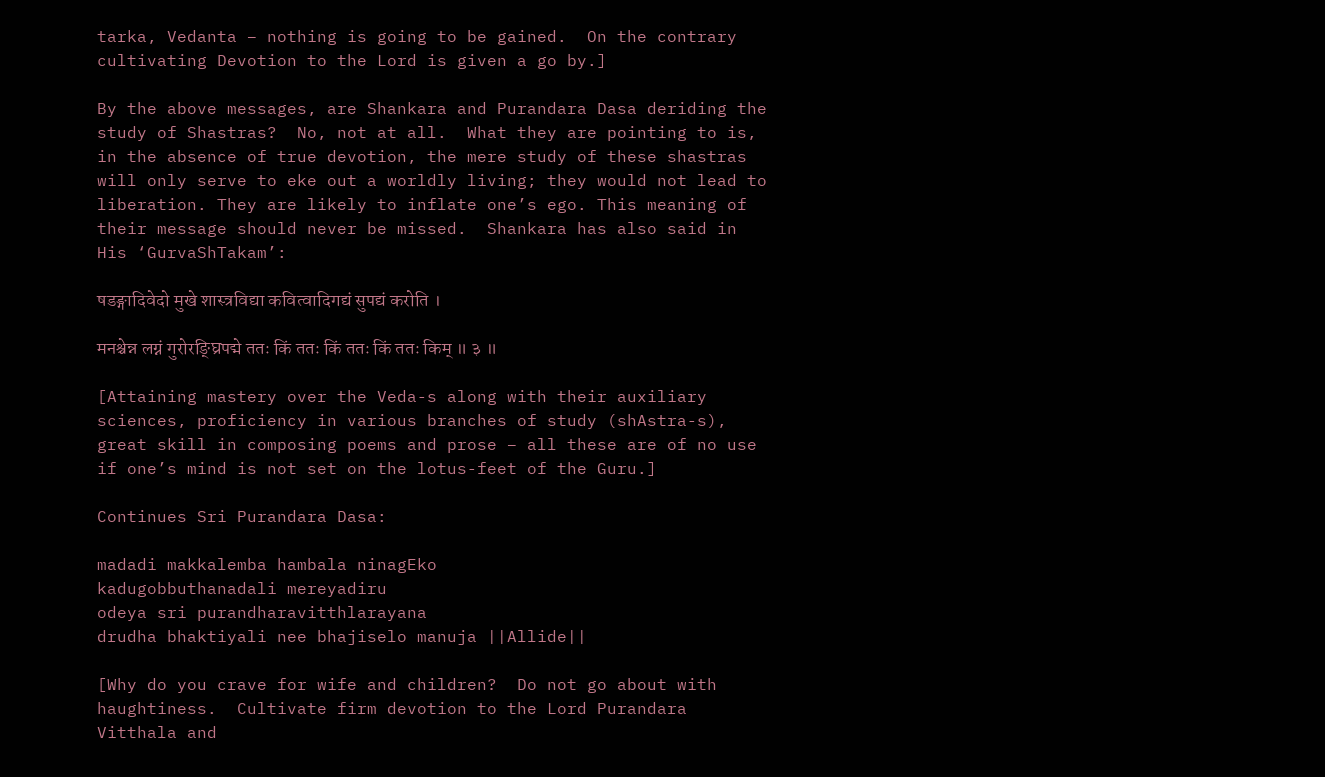tarka, Vedanta – nothing is going to be gained.  On the contrary cultivating Devotion to the Lord is given a go by.]

By the above messages, are Shankara and Purandara Dasa deriding the study of Shastras?  No, not at all.  What they are pointing to is, in the absence of true devotion, the mere study of these shastras will only serve to eke out a worldly living; they would not lead to liberation. They are likely to inflate one’s ego. This meaning of their message should never be missed.  Shankara has also said in His ‘GurvaShTakam’:

षडङ्गादिवेदो मुखे शास्त्रविद्या कवित्वादिगद्यं सुपद्यं करोति ।

मनश्चेन्न लग्नं गुरोरङ्घ्रिपद्मे ततः किं ततः किं ततः किं ततः किम् ॥ ३ ॥

[Attaining mastery over the Veda-s along with their auxiliary sciences, proficiency in various branches of study (shAstra-s), great skill in composing poems and prose – all these are of no use if one’s mind is not set on the lotus-feet of the Guru.]

Continues Sri Purandara Dasa:

madadi makkalemba hambala ninagEko
kadugobbuthanadali mereyadiru
odeya sri purandharavitthlarayana
drudha bhaktiyali nee bhajiselo manuja ||Allide||

[Why do you crave for wife and children?  Do not go about with haughtiness.  Cultivate firm devotion to the Lord Purandara Vitthala and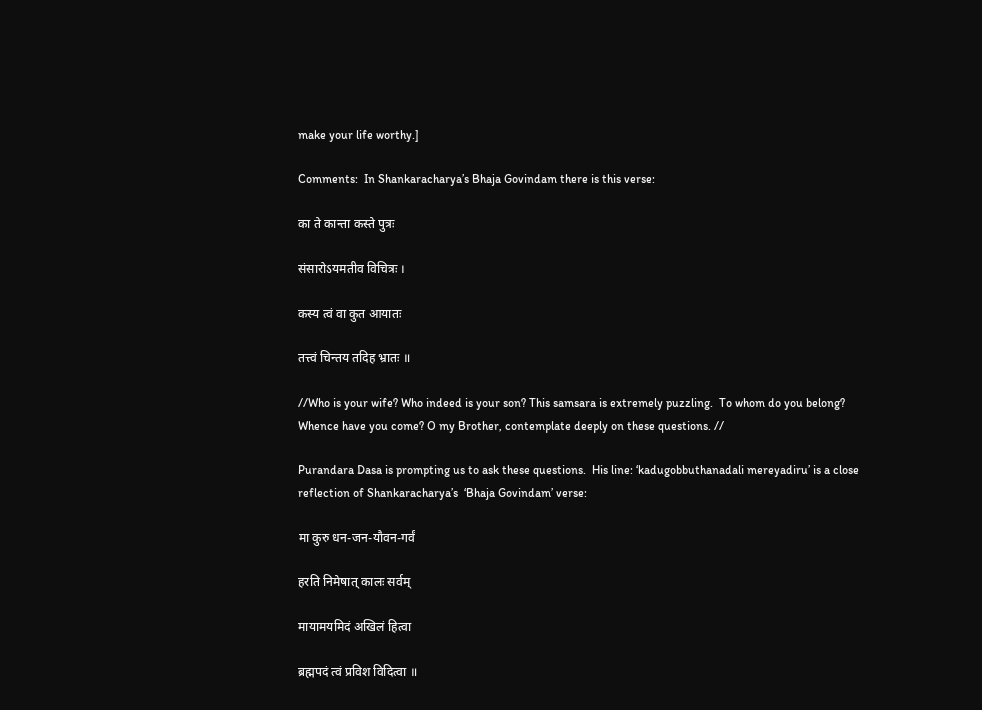make your life worthy.]

Comments:  In Shankaracharya’s Bhaja Govindam there is this verse:

का ते कान्ता कस्ते पुत्रः

संसारोऽयमतीव विचित्रः ।

कस्य त्वं वा कुत आयातः

तत्त्वं चिन्तय तदिह भ्रातः ॥

//Who is your wife? Who indeed is your son? This samsara is extremely puzzling.  To whom do you belong? Whence have you come? O my Brother, contemplate deeply on these questions. //

Purandara Dasa is prompting us to ask these questions.  His line: ‘kadugobbuthanadali mereyadiru’ is a close reflection of Shankaracharya’s  ‘Bhaja Govindam’ verse:

मा कुरु धन-जन-यौवन-गर्वं

हरति निमेषात् कालः सर्वम्

मायामयमिदं अखिलं हित्वा

ब्रह्मपदं त्वं प्रविश विदित्वा ॥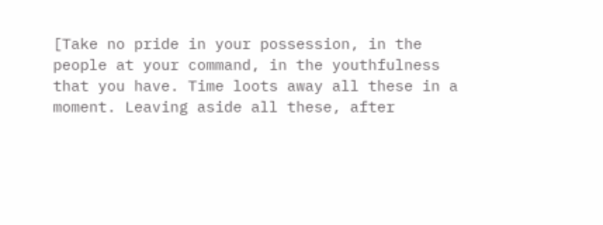[Take no pride in your possession, in the people at your command, in the youthfulness that you have. Time loots away all these in a moment. Leaving aside all these, after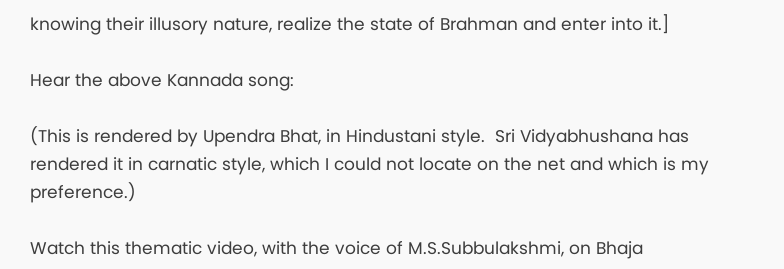knowing their illusory nature, realize the state of Brahman and enter into it.]

Hear the above Kannada song:

(This is rendered by Upendra Bhat, in Hindustani style.  Sri Vidyabhushana has rendered it in carnatic style, which I could not locate on the net and which is my preference.)

Watch this thematic video, with the voice of M.S.Subbulakshmi, on Bhaja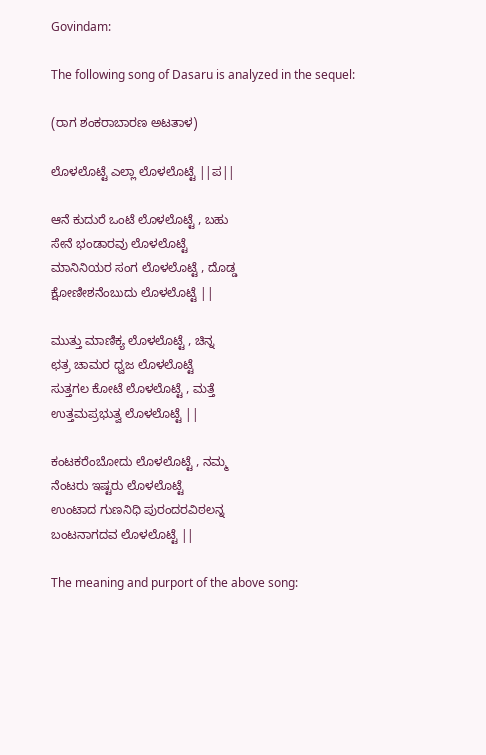Govindam:

The following song of Dasaru is analyzed in the sequel:

(ರಾಗ ಶಂಕರಾಬಾರಣ ಅಟತಾಳ)

ಲೊಳಲೊಟ್ಟೆ ಎಲ್ಲಾ ಲೊಳಲೊಟ್ಟೆ ||ಪ||

ಆನೆ ಕುದುರೆ ಒಂಟೆ ಲೊಳಲೊಟ್ಟೆ , ಬಹು
ಸೇನೆ ಭಂಡಾರವು ಲೊಳಲೊಟ್ಟೆ
ಮಾನಿನಿಯರ ಸಂಗ ಲೊಳಲೊಟ್ಟೆ , ದೊಡ್ಡ
ಕ್ಷೋಣೀಶನೆಂಬುದು ಲೊಳಲೊಟ್ಟೆ ||

ಮುತ್ತು ಮಾಣಿಕ್ಯ ಲೊಳಲೊಟ್ಟೆ , ಚಿನ್ನ
ಛತ್ರ ಚಾಮರ ಧ್ವಜ ಲೊಳಲೊಟ್ಟೆ
ಸುತ್ತಗಲ ಕೋಟೆ ಲೊಳಲೊಟ್ಟೆ , ಮತ್ತೆ
ಉತ್ತಮಪ್ರಭುತ್ವ ಲೊಳಲೊಟ್ಟೆ ||

ಕಂಟಕರೆಂಬೋದು ಲೊಳಲೊಟ್ಟೆ , ನಮ್ಮ
ನೆಂಟರು ಇಷ್ಟರು ಲೊಳಲೊಟ್ಟೆ
ಉಂಟಾದ ಗುಣನಿಧಿ ಪುರಂದರವಿಠಲನ್ನ
ಬಂಟನಾಗದವ ಲೊಳಲೊಟ್ಟೆ ||

The meaning and purport of the above song: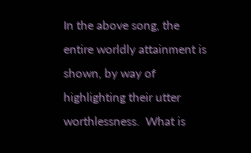In the above song, the entire worldly attainment is shown, by way of highlighting their utter worthlessness.  What is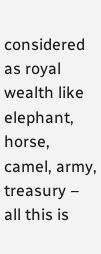considered as royal wealth like elephant, horse, camel, army, treasury – all this is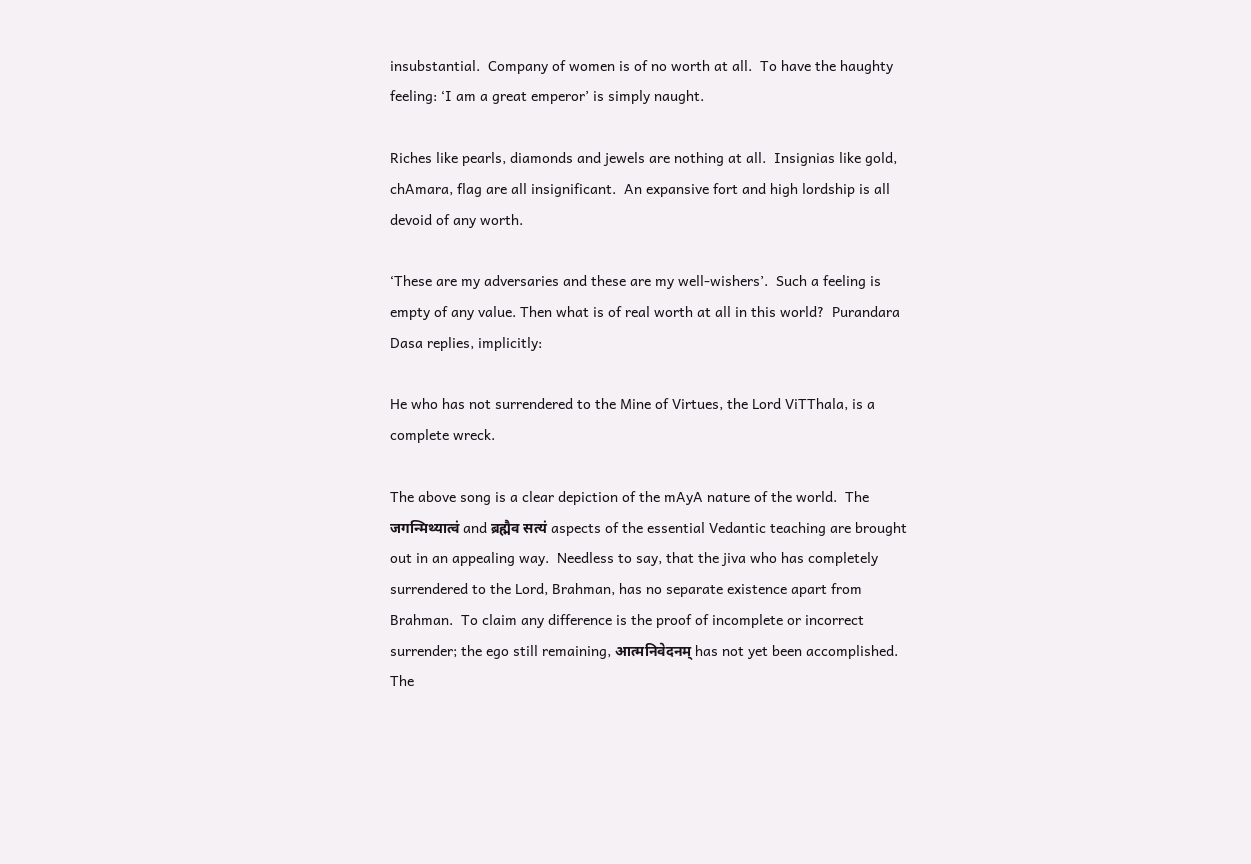insubstantial.  Company of women is of no worth at all.  To have the haughty feeling: ‘I am a great emperor’ is simply naught.

Riches like pearls, diamonds and jewels are nothing at all.  Insignias like gold, chAmara, flag are all insignificant.  An expansive fort and high lordship is all devoid of any worth.

‘These are my adversaries and these are my well-wishers’.  Such a feeling is empty of any value. Then what is of real worth at all in this world?  Purandara Dasa replies, implicitly:

He who has not surrendered to the Mine of Virtues, the Lord ViTThala, is a complete wreck.

The above song is a clear depiction of the mAyA nature of the world.  The जगन्मिथ्यात्वं and ब्रह्मैव सत्यं aspects of the essential Vedantic teaching are brought out in an appealing way.  Needless to say, that the jiva who has completely surrendered to the Lord, Brahman, has no separate existence apart from Brahman.  To claim any difference is the proof of incomplete or incorrect surrender; the ego still remaining, आत्मनिवेदनम् has not yet been accomplished. The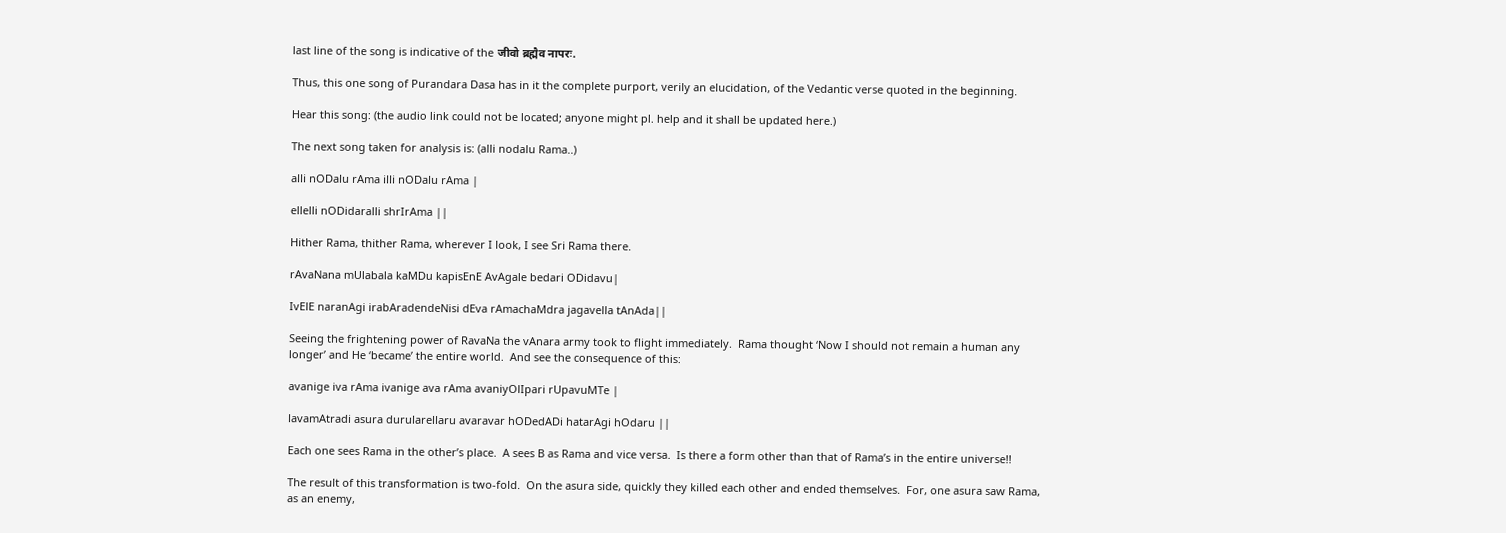last line of the song is indicative of the जीवो ब्रह्मैव नापरः.

Thus, this one song of Purandara Dasa has in it the complete purport, verily an elucidation, of the Vedantic verse quoted in the beginning.

Hear this song: (the audio link could not be located; anyone might pl. help and it shall be updated here.)

The next song taken for analysis is: (alli nodalu Rama..)

alli nODalu rAma illi nODalu rAma |

ellelli nODidaralli shrIrAma ||

Hither Rama, thither Rama, wherever I look, I see Sri Rama there.

rAvaNana mUlabala kaMDu kapisEnE AvAgale bedari ODidavu|

IvElE naranAgi irabAradendeNisi dEva rAmachaMdra jagavella tAnAda||

Seeing the frightening power of RavaNa the vAnara army took to flight immediately.  Rama thought ‘Now I should not remain a human any longer’ and He ‘became’ the entire world.  And see the consequence of this:

avanige iva rAma ivanige ava rAma avaniyOlIpari rUpavuMTe |

lavamAtradi asura durularellaru avaravar hODedADi hatarAgi hOdaru ||

Each one sees Rama in the other’s place.  A sees B as Rama and vice versa.  Is there a form other than that of Rama’s in the entire universe!!

The result of this transformation is two-fold.  On the asura side, quickly they killed each other and ended themselves.  For, one asura saw Rama, as an enemy,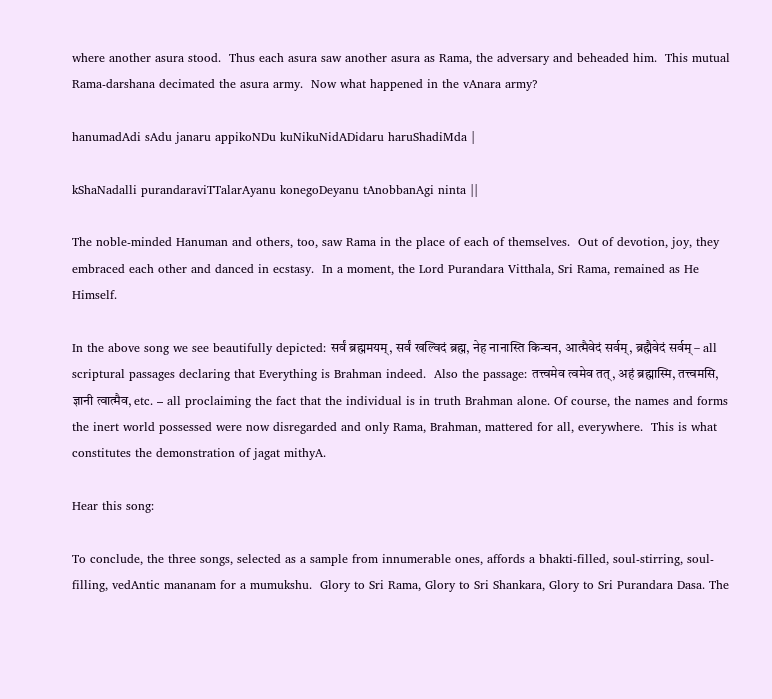where another asura stood.  Thus each asura saw another asura as Rama, the adversary and beheaded him.  This mutual Rama-darshana decimated the asura army.  Now what happened in the vAnara army?

hanumadAdi sAdu janaru appikoNDu kuNikuNidADidaru haruShadiMda |

kShaNadalli purandaraviTTalarAyanu konegoDeyanu tAnobbanAgi ninta ||

The noble-minded Hanuman and others, too, saw Rama in the place of each of themselves.  Out of devotion, joy, they embraced each other and danced in ecstasy.  In a moment, the Lord Purandara Vitthala, Sri Rama, remained as He Himself.

In the above song we see beautifully depicted: सर्वं ब्रह्ममयम्, सर्वं खल्विदं ब्रह्म, नेह नानास्ति किन्चन, आत्मैवेदं सर्वम्, ब्रह्मैवेदं सर्वम् – all scriptural passages declaring that Everything is Brahman indeed.  Also the passage: तत्त्वमेव त्वमेव तत्, अहं ब्रह्मास्मि, तत्त्वमसि, ज्ञानी त्वात्मैव, etc. – all proclaiming the fact that the individual is in truth Brahman alone. Of course, the names and forms the inert world possessed were now disregarded and only Rama, Brahman, mattered for all, everywhere.  This is what constitutes the demonstration of jagat mithyA.

Hear this song:

To conclude, the three songs, selected as a sample from innumerable ones, affords a bhakti-filled, soul-stirring, soul-filling, vedAntic mananam for a mumukshu.  Glory to Sri Rama, Glory to Sri Shankara, Glory to Sri Purandara Dasa. The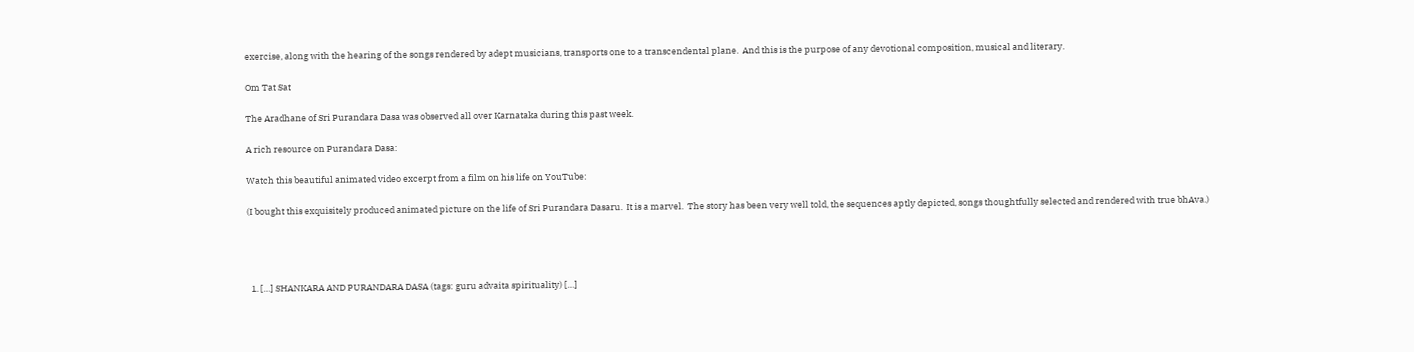exercise, along with the hearing of the songs rendered by adept musicians, transports one to a transcendental plane.  And this is the purpose of any devotional composition, musical and literary.

Om Tat Sat

The Aradhane of Sri Purandara Dasa was observed all over Karnataka during this past week.

A rich resource on Purandara Dasa:

Watch this beautiful animated video excerpt from a film on his life on YouTube:

(I bought this exquisitely produced animated picture on the life of Sri Purandara Dasaru.  It is a marvel.  The story has been very well told, the sequences aptly depicted, songs thoughtfully selected and rendered with true bhAva.)




  1. […] SHANKARA AND PURANDARA DASA (tags: guru advaita spirituality) […]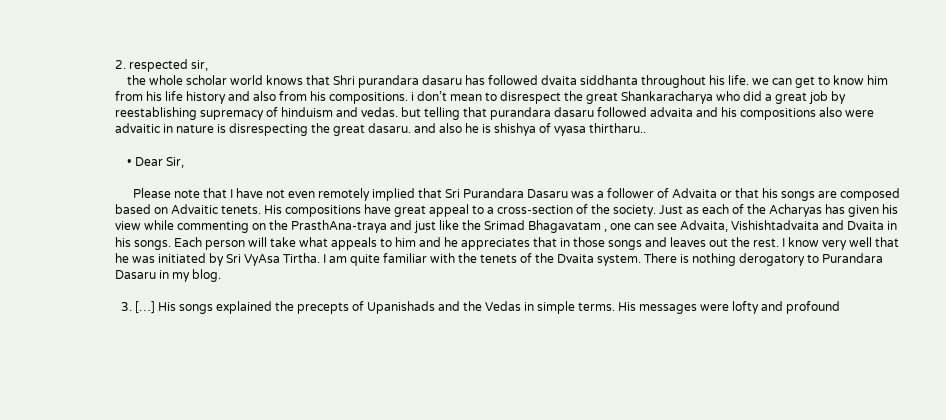2. respected sir,
    the whole scholar world knows that Shri purandara dasaru has followed dvaita siddhanta throughout his life. we can get to know him from his life history and also from his compositions. i don’t mean to disrespect the great Shankaracharya who did a great job by reestablishing supremacy of hinduism and vedas. but telling that purandara dasaru followed advaita and his compositions also were advaitic in nature is disrespecting the great dasaru. and also he is shishya of vyasa thirtharu..

    • Dear Sir,

      Please note that I have not even remotely implied that Sri Purandara Dasaru was a follower of Advaita or that his songs are composed based on Advaitic tenets. His compositions have great appeal to a cross-section of the society. Just as each of the Acharyas has given his view while commenting on the PrasthAna-traya and just like the Srimad Bhagavatam , one can see Advaita, Vishishtadvaita and Dvaita in his songs. Each person will take what appeals to him and he appreciates that in those songs and leaves out the rest. I know very well that he was initiated by Sri VyAsa Tirtha. I am quite familiar with the tenets of the Dvaita system. There is nothing derogatory to Purandara Dasaru in my blog.

  3. […] His songs explained the precepts of Upanishads and the Vedas in simple terms. His messages were lofty and profound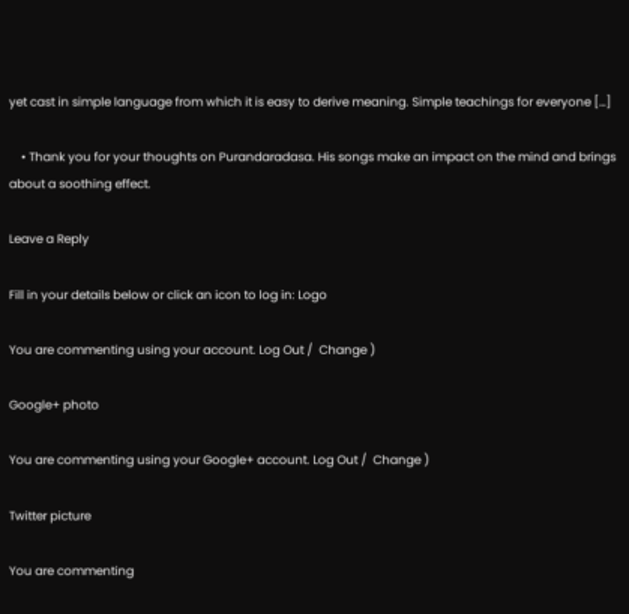yet cast in simple language from which it is easy to derive meaning. Simple teachings for everyone […]

    • Thank you for your thoughts on Purandaradasa. His songs make an impact on the mind and brings about a soothing effect.

Leave a Reply

Fill in your details below or click an icon to log in: Logo

You are commenting using your account. Log Out /  Change )

Google+ photo

You are commenting using your Google+ account. Log Out /  Change )

Twitter picture

You are commenting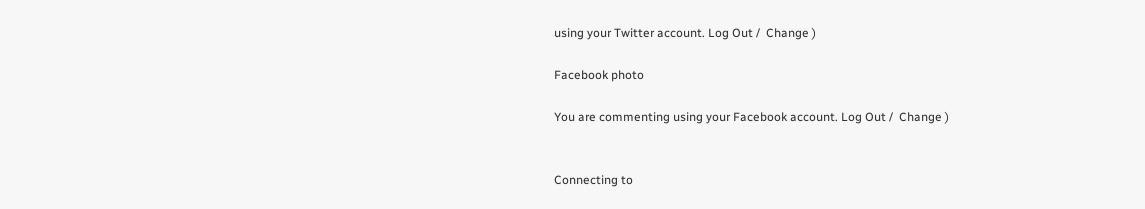using your Twitter account. Log Out /  Change )

Facebook photo

You are commenting using your Facebook account. Log Out /  Change )


Connecting to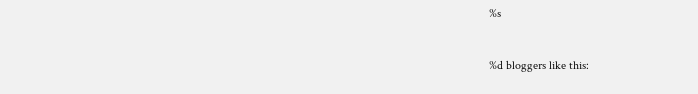%s


%d bloggers like this: